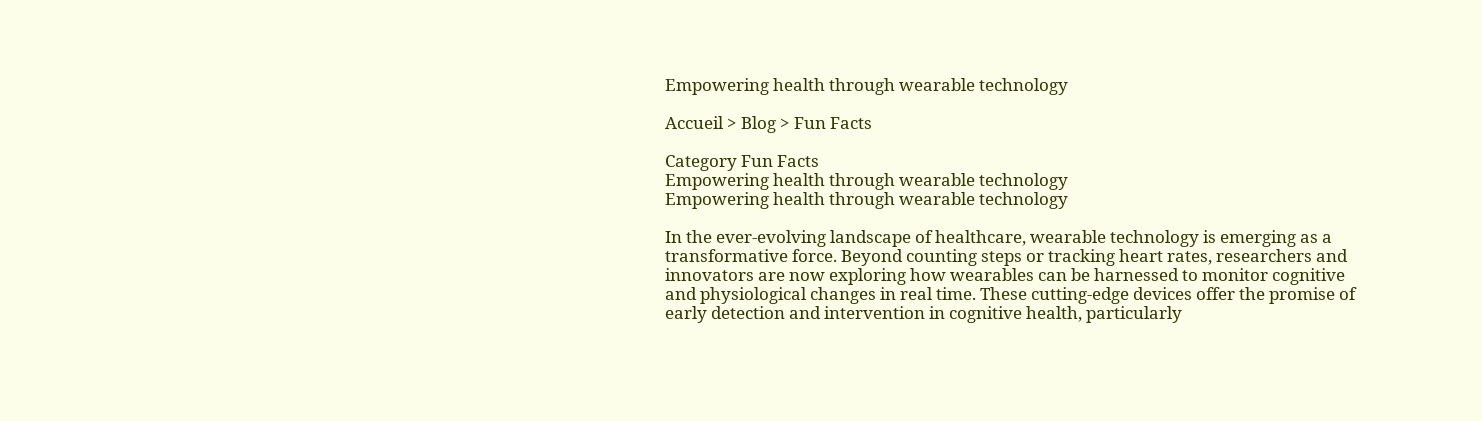Empowering health through wearable technology

Accueil > Blog > Fun Facts

Category Fun Facts
Empowering health through wearable technology
Empowering health through wearable technology

In the ever-evolving landscape of healthcare, wearable technology is emerging as a transformative force. Beyond counting steps or tracking heart rates, researchers and innovators are now exploring how wearables can be harnessed to monitor cognitive and physiological changes in real time. These cutting-edge devices offer the promise of early detection and intervention in cognitive health, particularly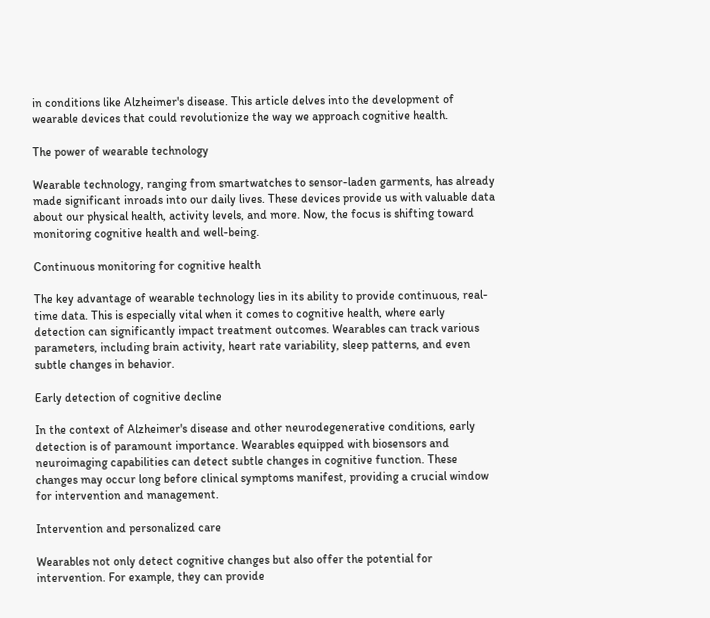in conditions like Alzheimer's disease. This article delves into the development of wearable devices that could revolutionize the way we approach cognitive health.

The power of wearable technology

Wearable technology, ranging from smartwatches to sensor-laden garments, has already made significant inroads into our daily lives. These devices provide us with valuable data about our physical health, activity levels, and more. Now, the focus is shifting toward monitoring cognitive health and well-being.

Continuous monitoring for cognitive health

The key advantage of wearable technology lies in its ability to provide continuous, real-time data. This is especially vital when it comes to cognitive health, where early detection can significantly impact treatment outcomes. Wearables can track various parameters, including brain activity, heart rate variability, sleep patterns, and even subtle changes in behavior.

Early detection of cognitive decline

In the context of Alzheimer's disease and other neurodegenerative conditions, early detection is of paramount importance. Wearables equipped with biosensors and neuroimaging capabilities can detect subtle changes in cognitive function. These changes may occur long before clinical symptoms manifest, providing a crucial window for intervention and management.

Intervention and personalized care

Wearables not only detect cognitive changes but also offer the potential for intervention. For example, they can provide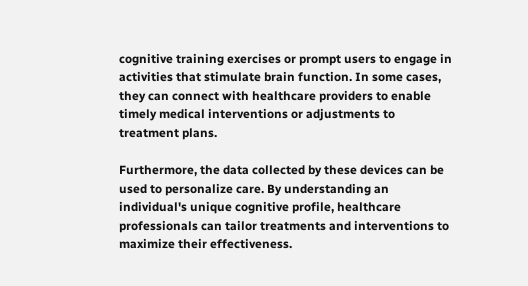cognitive training exercises or prompt users to engage in activities that stimulate brain function. In some cases, they can connect with healthcare providers to enable timely medical interventions or adjustments to treatment plans.

Furthermore, the data collected by these devices can be used to personalize care. By understanding an individual's unique cognitive profile, healthcare professionals can tailor treatments and interventions to maximize their effectiveness.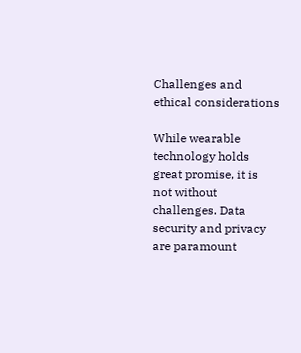Challenges and ethical considerations

While wearable technology holds great promise, it is not without challenges. Data security and privacy are paramount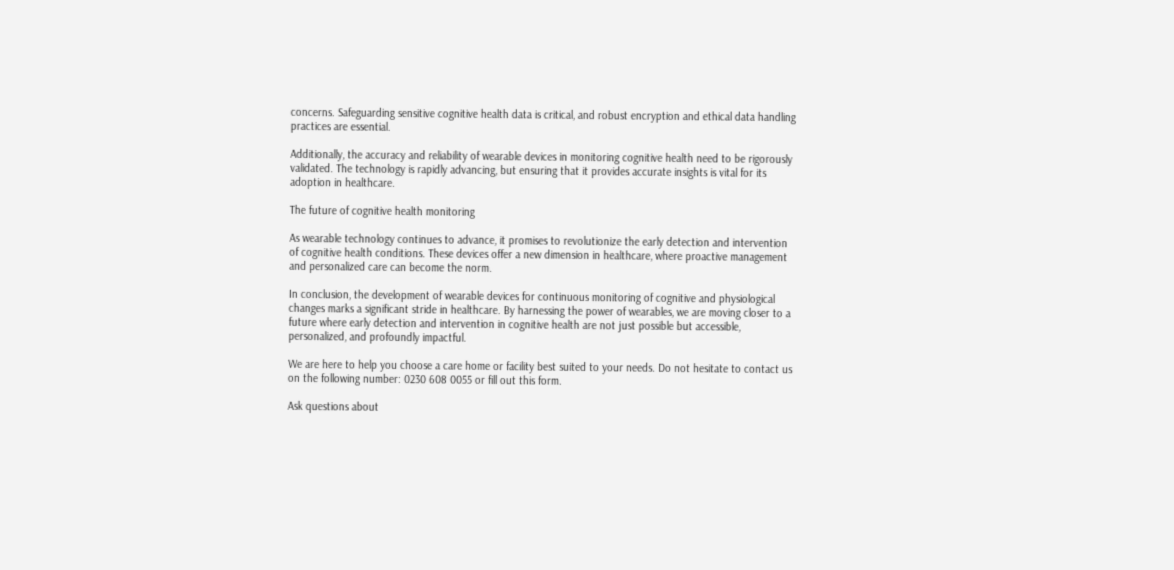concerns. Safeguarding sensitive cognitive health data is critical, and robust encryption and ethical data handling practices are essential.

Additionally, the accuracy and reliability of wearable devices in monitoring cognitive health need to be rigorously validated. The technology is rapidly advancing, but ensuring that it provides accurate insights is vital for its adoption in healthcare.

The future of cognitive health monitoring

As wearable technology continues to advance, it promises to revolutionize the early detection and intervention of cognitive health conditions. These devices offer a new dimension in healthcare, where proactive management and personalized care can become the norm.

In conclusion, the development of wearable devices for continuous monitoring of cognitive and physiological changes marks a significant stride in healthcare. By harnessing the power of wearables, we are moving closer to a future where early detection and intervention in cognitive health are not just possible but accessible, personalized, and profoundly impactful.

We are here to help you choose a care home or facility best suited to your needs. Do not hesitate to contact us on the following number: 0230 608 0055 or fill out this form.

Ask questions about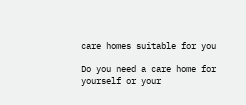care homes suitable for you

Do you need a care home for yourself or your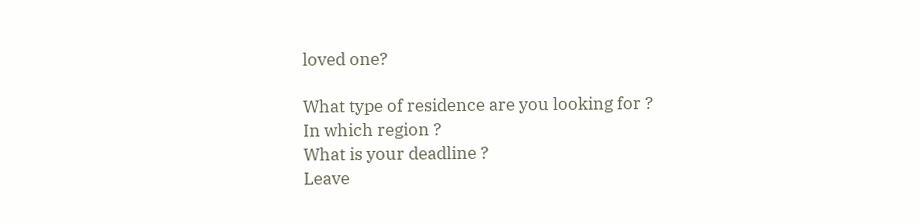loved one?

What type of residence are you looking for ?
In which region ?
What is your deadline ?
Leave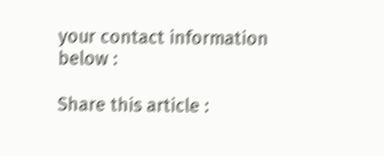your contact information below :

Share this article :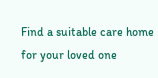Find a suitable care home for your loved one